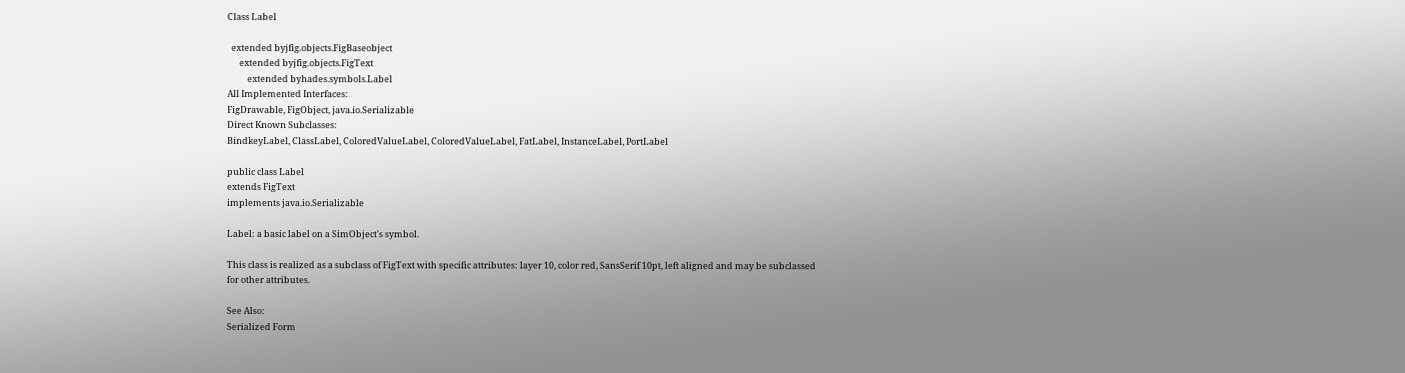Class Label

  extended byjfig.objects.FigBaseobject
      extended byjfig.objects.FigText
          extended byhades.symbols.Label
All Implemented Interfaces:
FigDrawable, FigObject, java.io.Serializable
Direct Known Subclasses:
BindkeyLabel, ClassLabel, ColoredValueLabel, ColoredValueLabel, FatLabel, InstanceLabel, PortLabel

public class Label
extends FigText
implements java.io.Serializable

Label: a basic label on a SimObject's symbol.

This class is realized as a subclass of FigText with specific attributes: layer 10, color red, SansSerif 10pt, left aligned and may be subclassed for other attributes.

See Also:
Serialized Form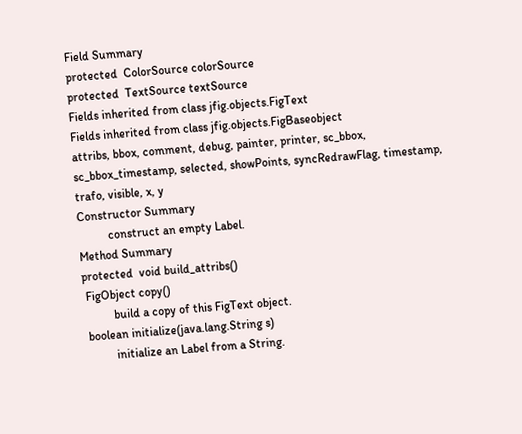Field Summary
protected  ColorSource colorSource
protected  TextSource textSource
Fields inherited from class jfig.objects.FigText
Fields inherited from class jfig.objects.FigBaseobject
attribs, bbox, comment, debug, painter, printer, sc_bbox, sc_bbox_timestamp, selected, showPoints, syncRedrawFlag, timestamp, trafo, visible, x, y
Constructor Summary
          construct an empty Label.
Method Summary
protected  void build_attribs()
 FigObject copy()
          build a copy of this FigText object.
 boolean initialize(java.lang.String s)
          initialize an Label from a String.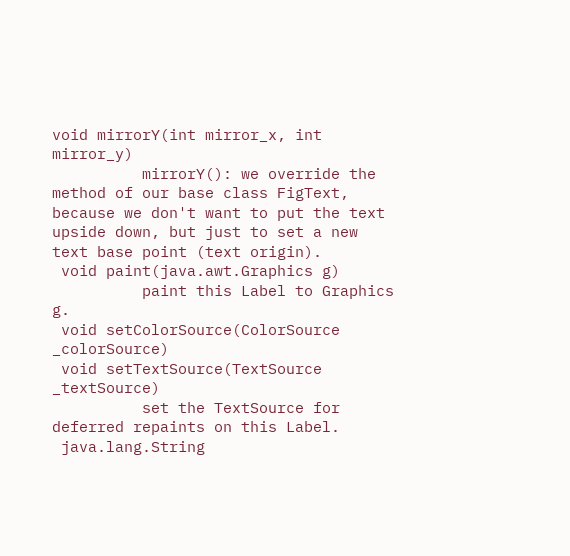void mirrorY(int mirror_x, int mirror_y)
          mirrorY(): we override the method of our base class FigText, because we don't want to put the text upside down, but just to set a new text base point (text origin).
 void paint(java.awt.Graphics g)
          paint this Label to Graphics g.
 void setColorSource(ColorSource _colorSource)
 void setTextSource(TextSource _textSource)
          set the TextSource for deferred repaints on this Label.
 java.lang.String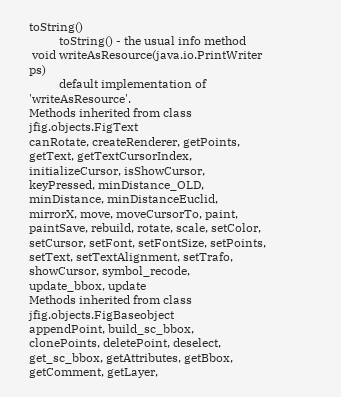toString()
          toString() - the usual info method
 void writeAsResource(java.io.PrintWriter ps)
          default implementation of 'writeAsResource'.
Methods inherited from class jfig.objects.FigText
canRotate, createRenderer, getPoints, getText, getTextCursorIndex, initializeCursor, isShowCursor, keyPressed, minDistance_OLD, minDistance, minDistanceEuclid, mirrorX, move, moveCursorTo, paint, paintSave, rebuild, rotate, scale, setColor, setCursor, setFont, setFontSize, setPoints, setText, setTextAlignment, setTrafo, showCursor, symbol_recode, update_bbox, update
Methods inherited from class jfig.objects.FigBaseobject
appendPoint, build_sc_bbox, clonePoints, deletePoint, deselect, get_sc_bbox, getAttributes, getBbox, getComment, getLayer,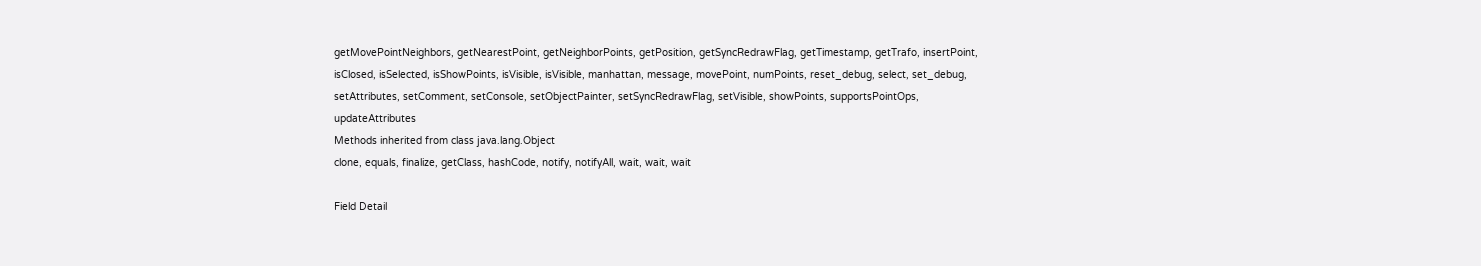getMovePointNeighbors, getNearestPoint, getNeighborPoints, getPosition, getSyncRedrawFlag, getTimestamp, getTrafo, insertPoint, isClosed, isSelected, isShowPoints, isVisible, isVisible, manhattan, message, movePoint, numPoints, reset_debug, select, set_debug, setAttributes, setComment, setConsole, setObjectPainter, setSyncRedrawFlag, setVisible, showPoints, supportsPointOps, updateAttributes
Methods inherited from class java.lang.Object
clone, equals, finalize, getClass, hashCode, notify, notifyAll, wait, wait, wait

Field Detail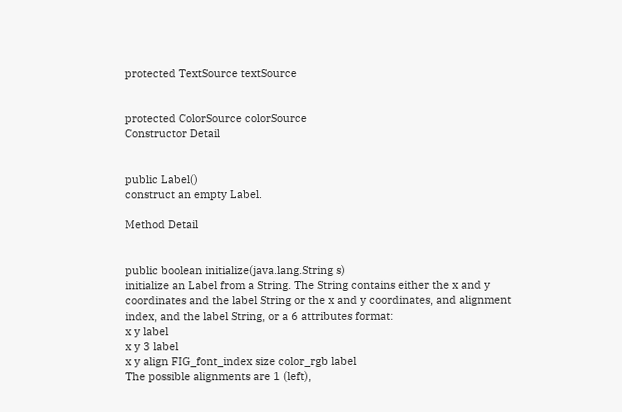protected TextSource textSource


protected ColorSource colorSource
Constructor Detail


public Label()
construct an empty Label.

Method Detail


public boolean initialize(java.lang.String s)
initialize an Label from a String. The String contains either the x and y coordinates and the label String or the x and y coordinates, and alignment index, and the label String, or a 6 attributes format:
x y label
x y 3 label
x y align FIG_font_index size color_rgb label
The possible alignments are 1 (left),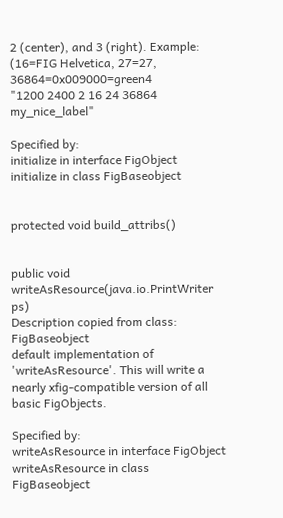2 (center), and 3 (right). Example: (16=FIG Helvetica, 27=27, 36864=0x009000=green4
"1200 2400 2 16 24 36864 my_nice_label"

Specified by:
initialize in interface FigObject
initialize in class FigBaseobject


protected void build_attribs()


public void writeAsResource(java.io.PrintWriter ps)
Description copied from class: FigBaseobject
default implementation of 'writeAsResource'. This will write a nearly xfig-compatible version of all basic FigObjects.

Specified by:
writeAsResource in interface FigObject
writeAsResource in class FigBaseobject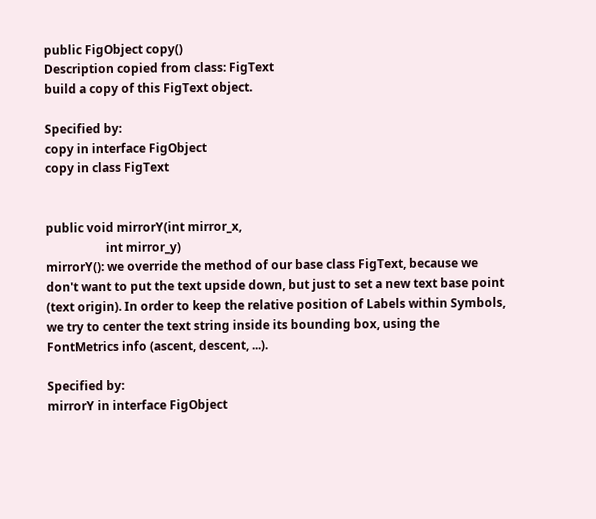public FigObject copy()
Description copied from class: FigText
build a copy of this FigText object.

Specified by:
copy in interface FigObject
copy in class FigText


public void mirrorY(int mirror_x,
                    int mirror_y)
mirrorY(): we override the method of our base class FigText, because we don't want to put the text upside down, but just to set a new text base point (text origin). In order to keep the relative position of Labels within Symbols, we try to center the text string inside its bounding box, using the FontMetrics info (ascent, descent, ...).

Specified by:
mirrorY in interface FigObject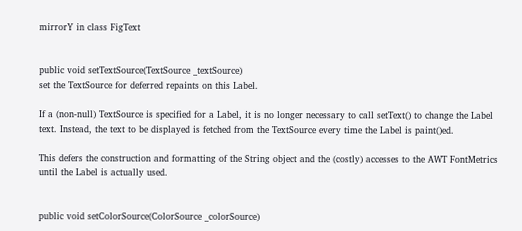mirrorY in class FigText


public void setTextSource(TextSource _textSource)
set the TextSource for deferred repaints on this Label.

If a (non-null) TextSource is specified for a Label, it is no longer necessary to call setText() to change the Label text. Instead, the text to be displayed is fetched from the TextSource every time the Label is paint()ed.

This defers the construction and formatting of the String object and the (costly) accesses to the AWT FontMetrics until the Label is actually used.


public void setColorSource(ColorSource _colorSource)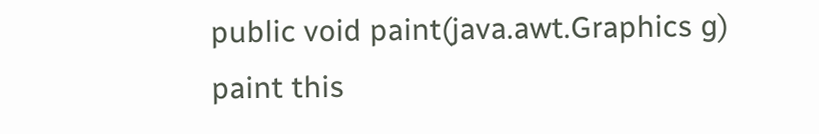public void paint(java.awt.Graphics g)
paint this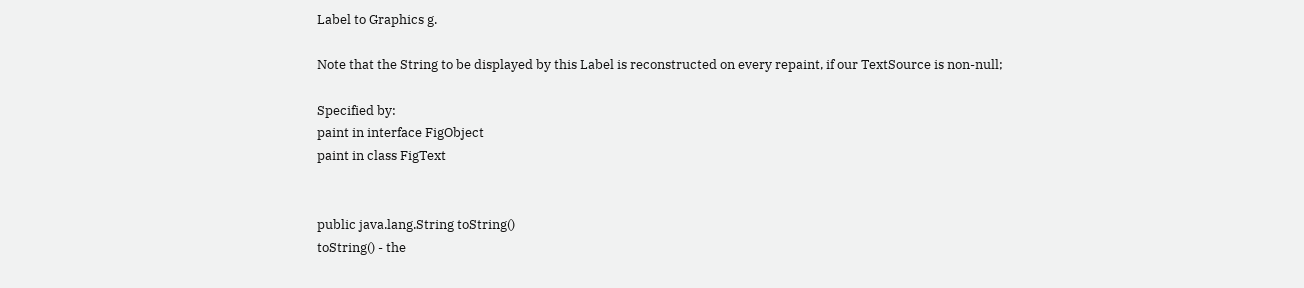Label to Graphics g.

Note that the String to be displayed by this Label is reconstructed on every repaint, if our TextSource is non-null;

Specified by:
paint in interface FigObject
paint in class FigText


public java.lang.String toString()
toString() - the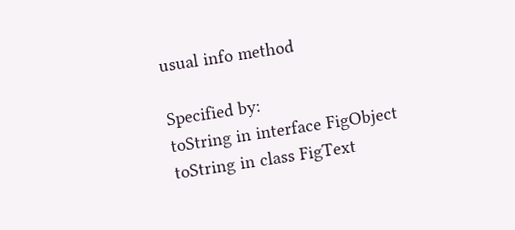usual info method

Specified by:
toString in interface FigObject
toString in class FigText